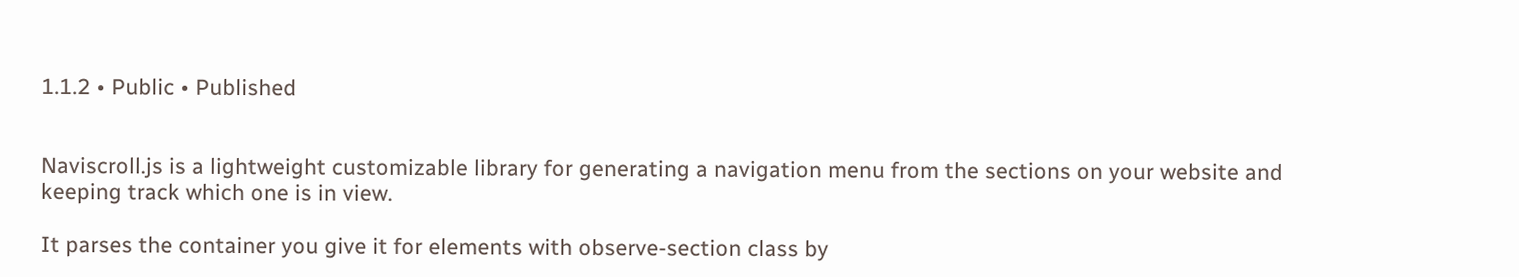1.1.2 • Public • Published


Naviscroll.js is a lightweight customizable library for generating a navigation menu from the sections on your website and keeping track which one is in view.

It parses the container you give it for elements with observe-section class by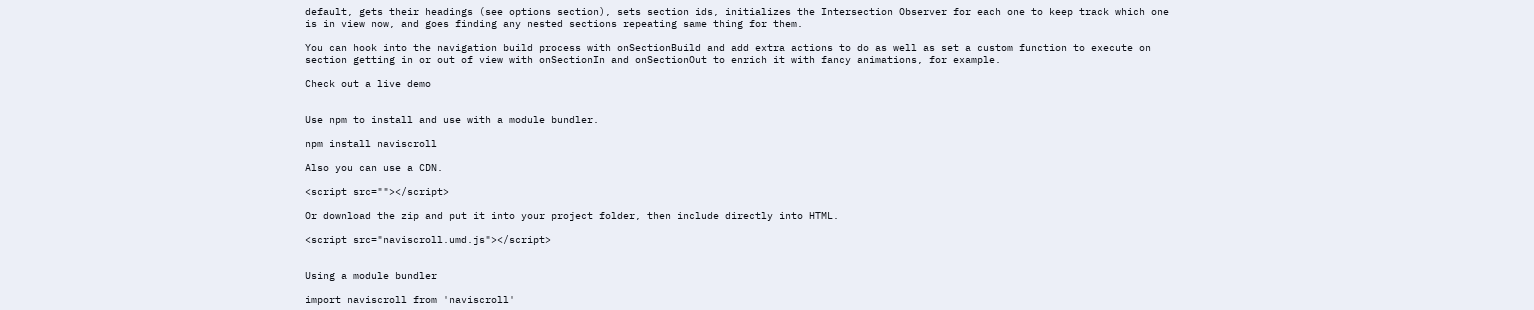default, gets their headings (see options section), sets section ids, initializes the Intersection Observer for each one to keep track which one is in view now, and goes finding any nested sections repeating same thing for them.

You can hook into the navigation build process with onSectionBuild and add extra actions to do as well as set a custom function to execute on section getting in or out of view with onSectionIn and onSectionOut to enrich it with fancy animations, for example.

Check out a live demo


Use npm to install and use with a module bundler.

npm install naviscroll

Also you can use a CDN.

<script src=""></script>

Or download the zip and put it into your project folder, then include directly into HTML.

<script src="naviscroll.umd.js"></script>


Using a module bundler

import naviscroll from 'naviscroll'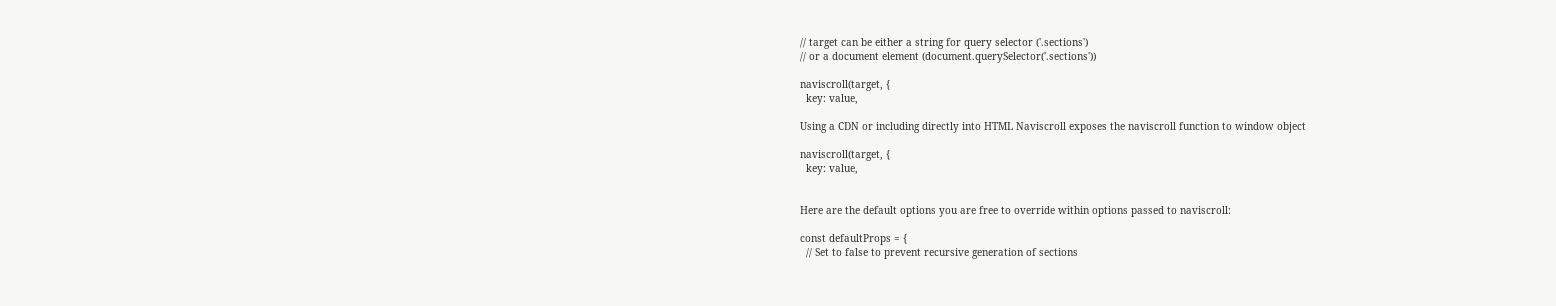// target can be either a string for query selector ('.sections')
// or a document element (document.querySelector('.sections'))

naviscroll(target, {
  key: value,

Using a CDN or including directly into HTML Naviscroll exposes the naviscroll function to window object

naviscroll(target, {
  key: value,


Here are the default options you are free to override within options passed to naviscroll:

const defaultProps = {
  // Set to false to prevent recursive generation of sections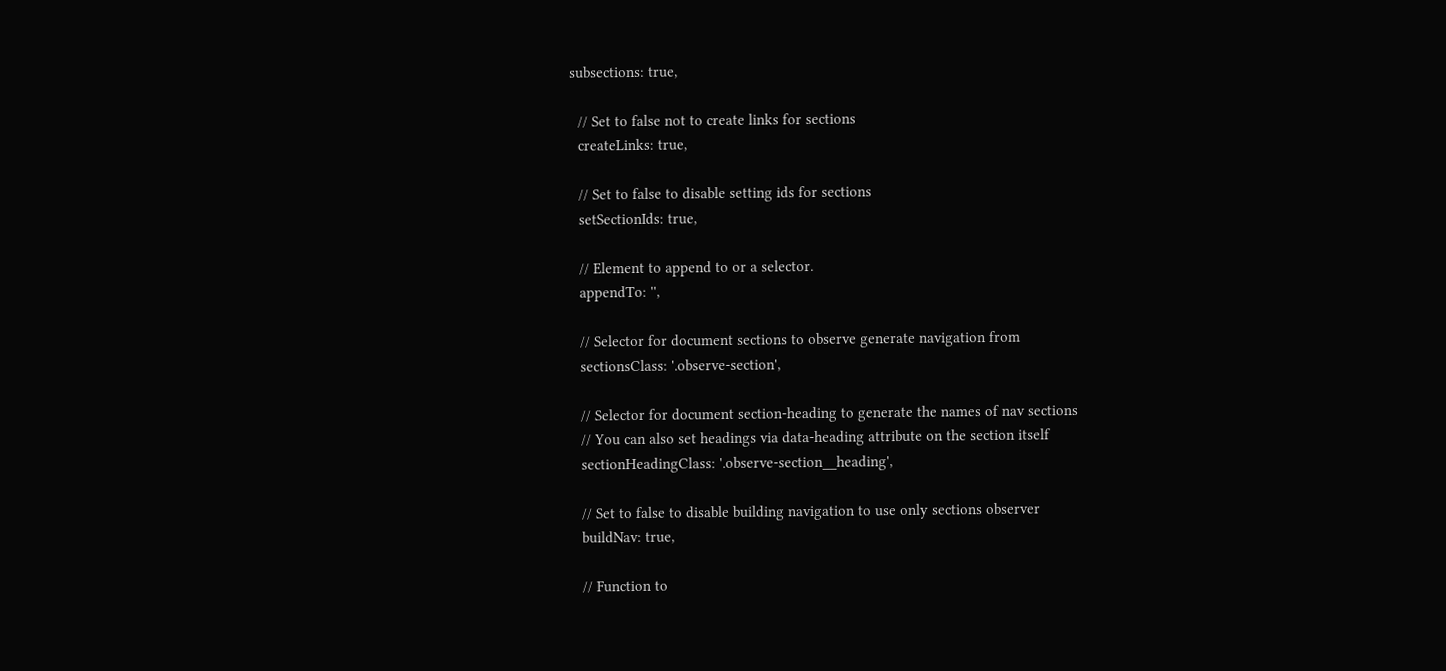subsections: true,

  // Set to false not to create links for sections
  createLinks: true,

  // Set to false to disable setting ids for sections
  setSectionIds: true,

  // Element to append to or a selector.
  appendTo: '',

  // Selector for document sections to observe generate navigation from
  sectionsClass: '.observe-section',

  // Selector for document section-heading to generate the names of nav sections
  // You can also set headings via data-heading attribute on the section itself
  sectionHeadingClass: '.observe-section__heading',

  // Set to false to disable building navigation to use only sections observer
  buildNav: true,

  // Function to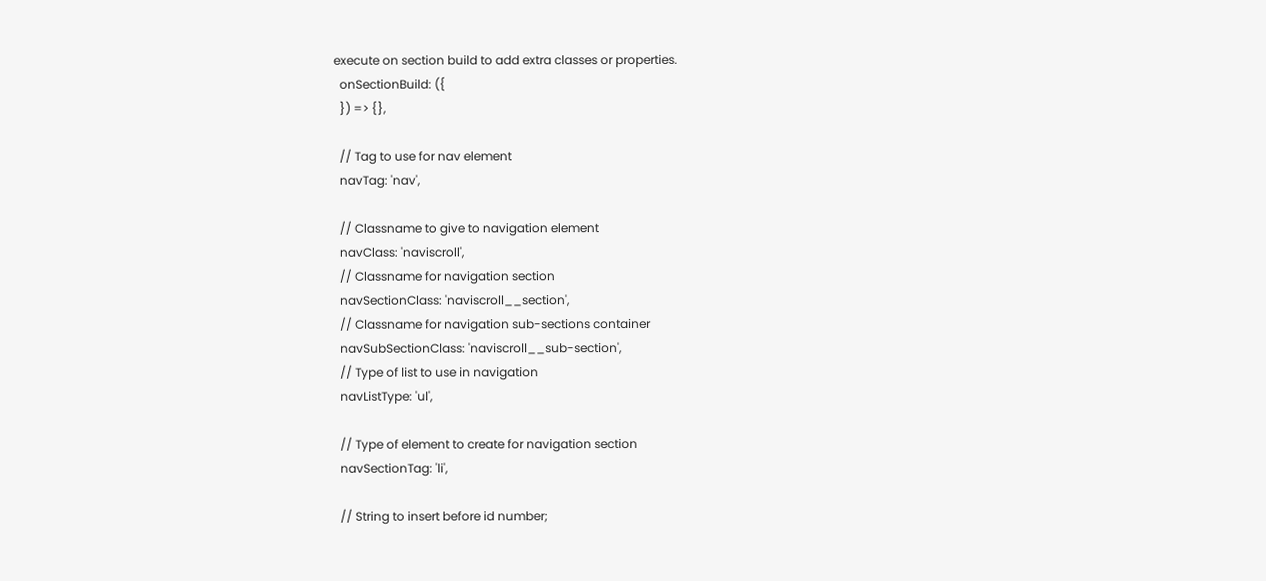execute on section build to add extra classes or properties.
  onSectionBuild: ({
  }) => {},

  // Tag to use for nav element
  navTag: 'nav',

  // Classname to give to navigation element
  navClass: 'naviscroll',
  // Classname for navigation section
  navSectionClass: 'naviscroll__section',
  // Classname for navigation sub-sections container
  navSubSectionClass: 'naviscroll__sub-section',
  // Type of list to use in navigation
  navListType: 'ul',

  // Type of element to create for navigation section
  navSectionTag: 'li',

  // String to insert before id number;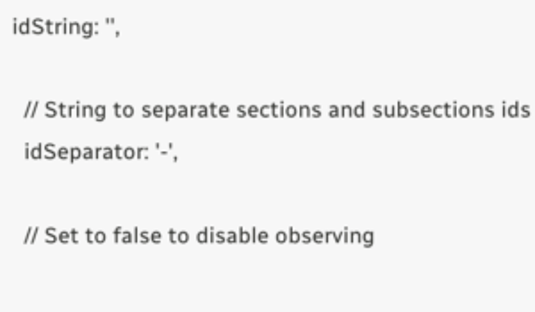idString: '',

  // String to separate sections and subsections ids
  idSeparator: '-',

  // Set to false to disable observing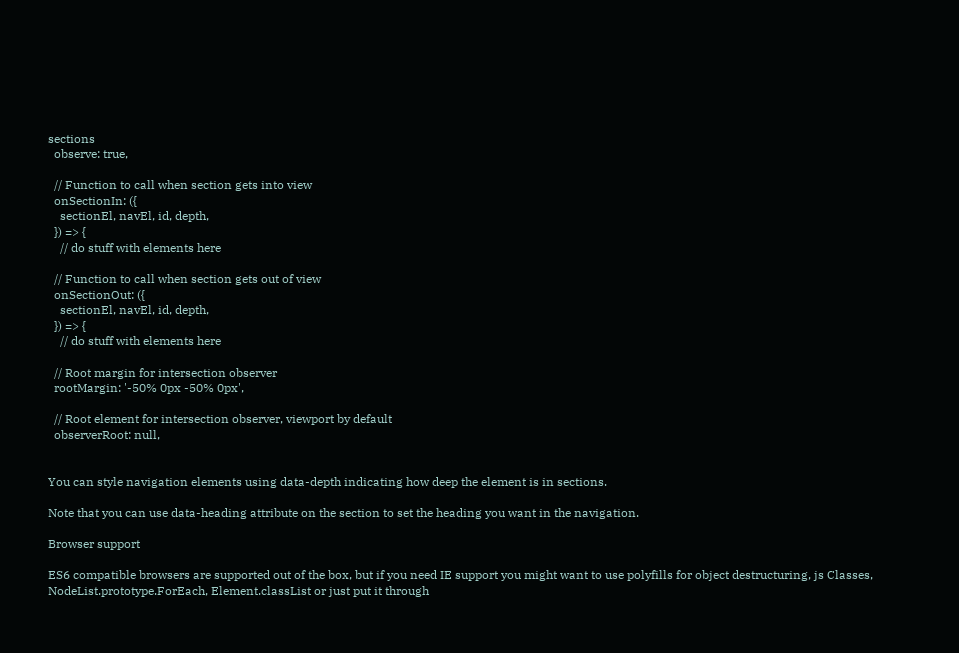sections
  observe: true,

  // Function to call when section gets into view
  onSectionIn: ({
    sectionEl, navEl, id, depth,
  }) => {
    // do stuff with elements here

  // Function to call when section gets out of view
  onSectionOut: ({
    sectionEl, navEl, id, depth,
  }) => {
    // do stuff with elements here

  // Root margin for intersection observer
  rootMargin: '-50% 0px -50% 0px',

  // Root element for intersection observer, viewport by default
  observerRoot: null,


You can style navigation elements using data-depth indicating how deep the element is in sections.

Note that you can use data-heading attribute on the section to set the heading you want in the navigation.

Browser support

ES6 compatible browsers are supported out of the box, but if you need IE support you might want to use polyfills for object destructuring, js Classes, NodeList.prototype.ForEach, Element.classList or just put it through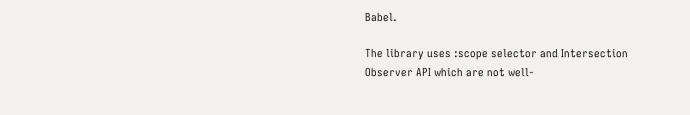Babel.

The library uses :scope selector and Intersection Observer API which are not well-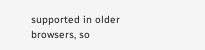supported in older browsers, so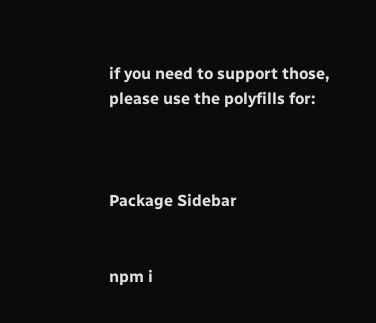if you need to support those, please use the polyfills for:



Package Sidebar


npm i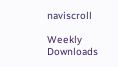naviscroll

Weekly Downloads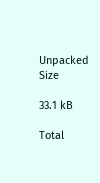Unpacked Size

33.1 kB

Total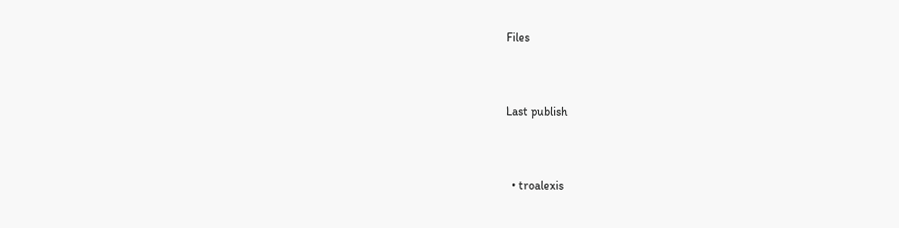Files


Last publish


  • troalexis